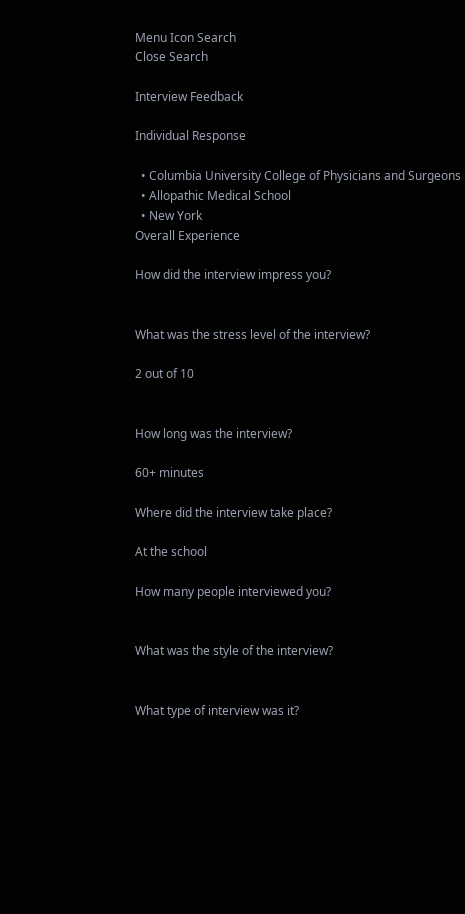Menu Icon Search
Close Search

Interview Feedback

Individual Response

  • Columbia University College of Physicians and Surgeons
  • Allopathic Medical School
  • New York
Overall Experience

How did the interview impress you?


What was the stress level of the interview?

2 out of 10


How long was the interview?

60+ minutes

Where did the interview take place?

At the school

How many people interviewed you?


What was the style of the interview?


What type of interview was it?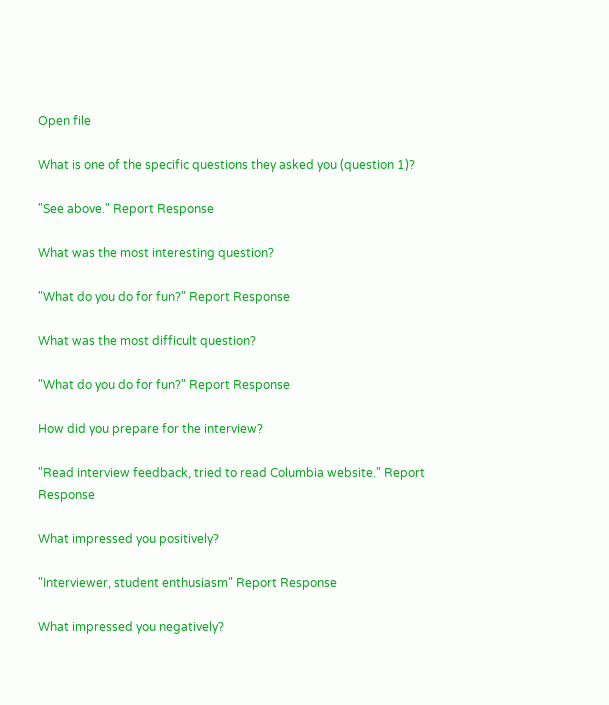Open file

What is one of the specific questions they asked you (question 1)?

"See above." Report Response

What was the most interesting question?

"What do you do for fun?" Report Response

What was the most difficult question?

"What do you do for fun?" Report Response

How did you prepare for the interview?

"Read interview feedback, tried to read Columbia website." Report Response

What impressed you positively?

"Interviewer, student enthusiasm" Report Response

What impressed you negatively?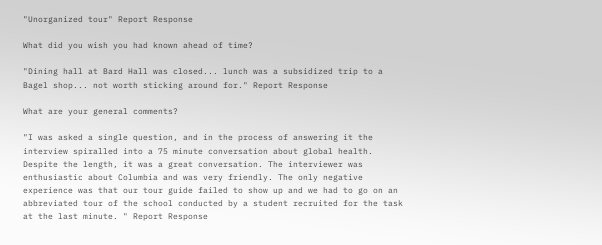"Unorganized tour" Report Response

What did you wish you had known ahead of time?

"Dining hall at Bard Hall was closed... lunch was a subsidized trip to a Bagel shop... not worth sticking around for." Report Response

What are your general comments?

"I was asked a single question, and in the process of answering it the interview spiralled into a 75 minute conversation about global health. Despite the length, it was a great conversation. The interviewer was enthusiastic about Columbia and was very friendly. The only negative experience was that our tour guide failed to show up and we had to go on an abbreviated tour of the school conducted by a student recruited for the task at the last minute. " Report Response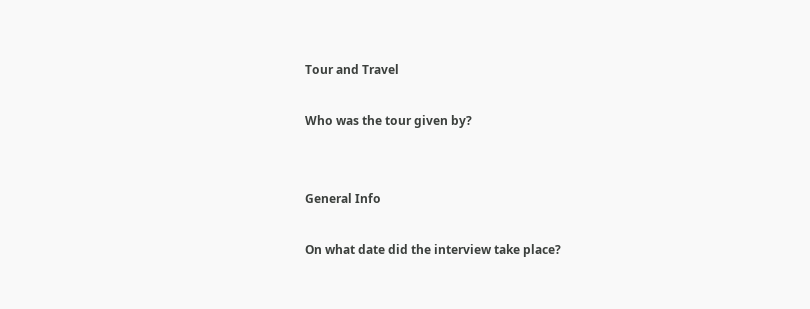Tour and Travel

Who was the tour given by?


General Info

On what date did the interview take place?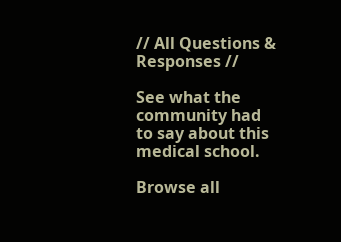// All Questions & Responses //

See what the community had to say about this medical school.

Browse all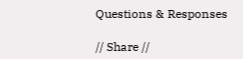Questions & Responses

// Share //